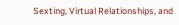Sexting, Virtual Relationships, and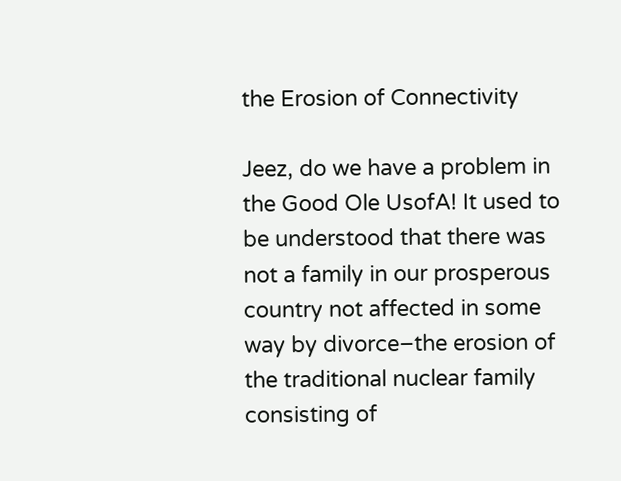the Erosion of Connectivity

Jeez, do we have a problem in the Good Ole UsofA! It used to be understood that there was not a family in our prosperous country not affected in some way by divorce–the erosion of the traditional nuclear family consisting of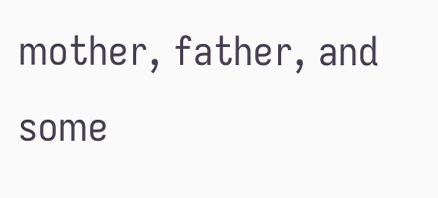mother, father, and some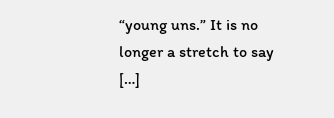“young uns.” It is no longer a stretch to say […]